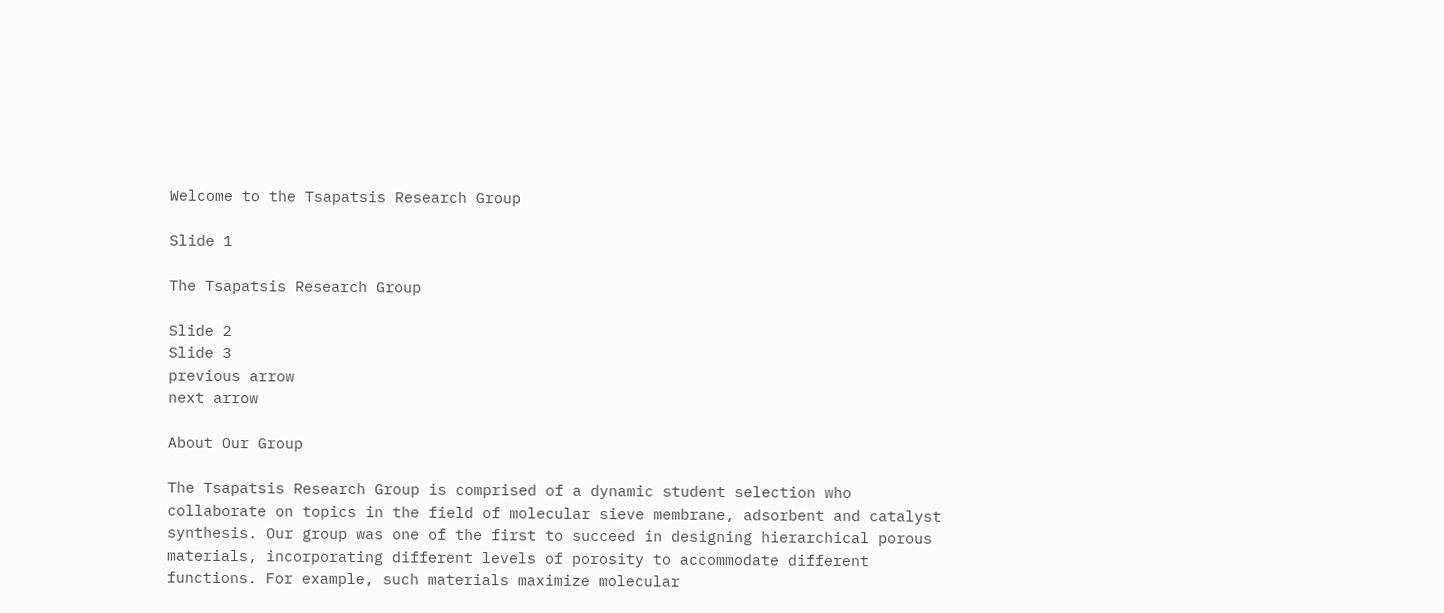Welcome to the Tsapatsis Research Group

Slide 1

The Tsapatsis Research Group

Slide 2
Slide 3
previous arrow
next arrow

About Our Group

The Tsapatsis Research Group is comprised of a dynamic student selection who collaborate on topics in the field of molecular sieve membrane, adsorbent and catalyst synthesis. Our group was one of the first to succeed in designing hierarchical porous materials, incorporating different levels of porosity to accommodate different functions. For example, such materials maximize molecular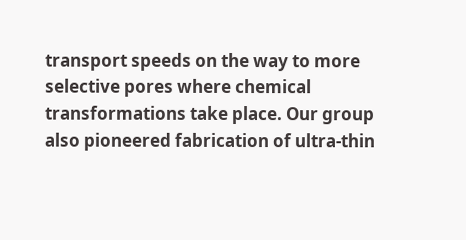transport speeds on the way to more selective pores where chemical transformations take place. Our group also pioneered fabrication of ultra-thin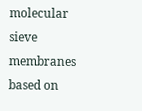molecular sieve membranes based on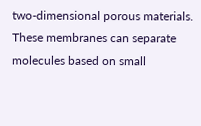two-dimensional porous materials. These membranes can separate molecules based on small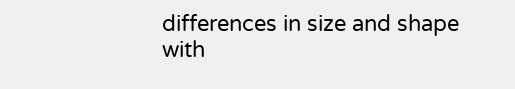differences in size and shape with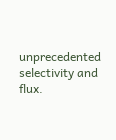unprecedented selectivity and flux.